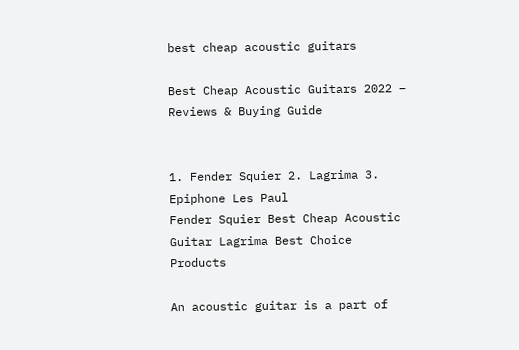best cheap acoustic guitars

Best Cheap Acoustic Guitars 2022 – Reviews & Buying Guide


1. Fender Squier 2. Lagrima 3. Epiphone Les Paul
Fender Squier Best Cheap Acoustic Guitar Lagrima Best Choice Products

An acoustic guitar is a part of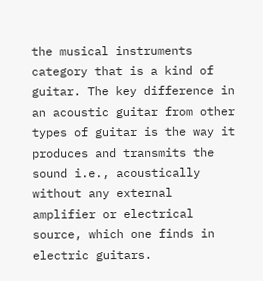the musical instruments category that is a kind of guitar. The key difference in an acoustic guitar from other types of guitar is the way it produces and transmits the sound i.e., acoustically without any external amplifier or electrical source, which one finds in electric guitars.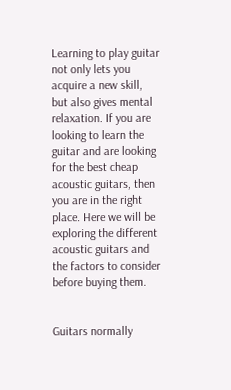Learning to play guitar not only lets you acquire a new skill, but also gives mental relaxation. If you are looking to learn the guitar and are looking for the best cheap acoustic guitars, then you are in the right place. Here we will be exploring the different acoustic guitars and the factors to consider before buying them.


Guitars normally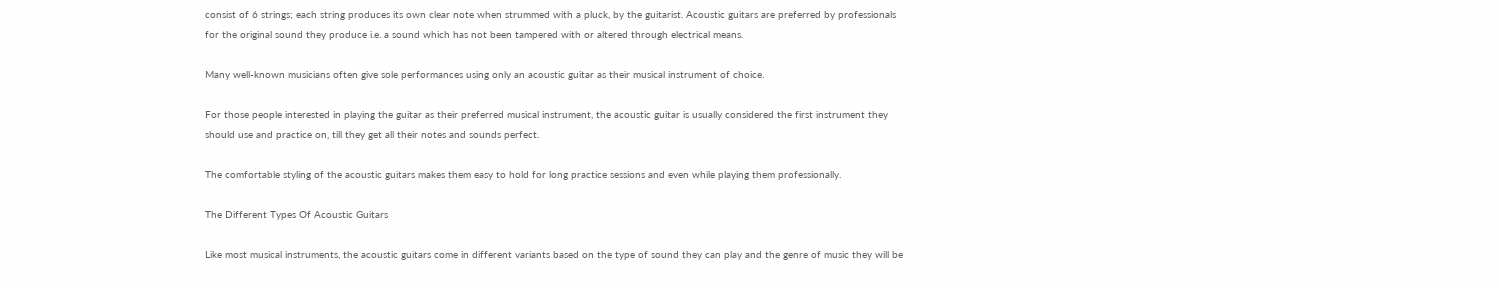consist of 6 strings; each string produces its own clear note when strummed with a pluck, by the guitarist. Acoustic guitars are preferred by professionals for the original sound they produce i.e. a sound which has not been tampered with or altered through electrical means.

Many well-known musicians often give sole performances using only an acoustic guitar as their musical instrument of choice.

For those people interested in playing the guitar as their preferred musical instrument, the acoustic guitar is usually considered the first instrument they should use and practice on, till they get all their notes and sounds perfect.

The comfortable styling of the acoustic guitars makes them easy to hold for long practice sessions and even while playing them professionally.

The Different Types Of Acoustic Guitars

Like most musical instruments, the acoustic guitars come in different variants based on the type of sound they can play and the genre of music they will be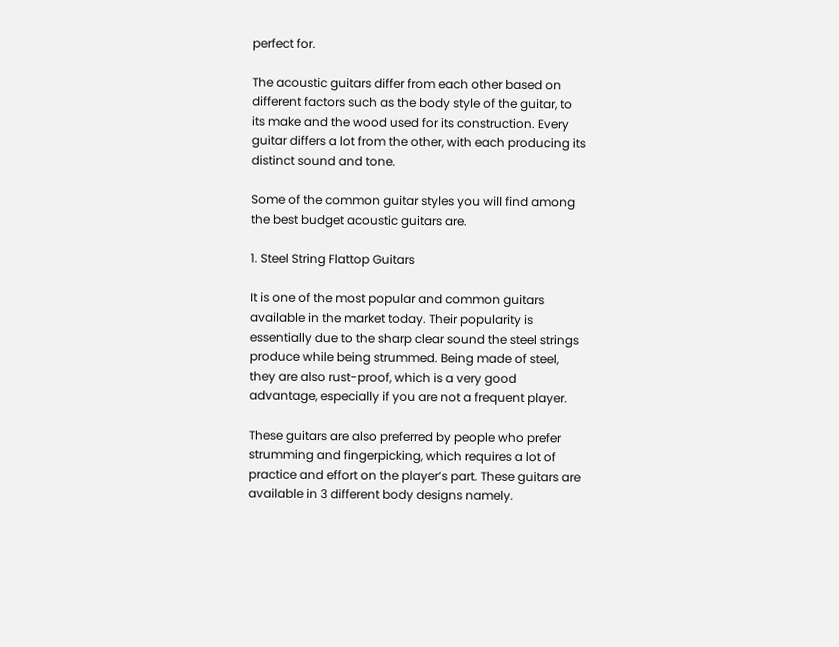perfect for.

The acoustic guitars differ from each other based on different factors such as the body style of the guitar, to its make and the wood used for its construction. Every guitar differs a lot from the other, with each producing its distinct sound and tone.

Some of the common guitar styles you will find among the best budget acoustic guitars are.

1. Steel String Flattop Guitars

It is one of the most popular and common guitars available in the market today. Their popularity is essentially due to the sharp clear sound the steel strings produce while being strummed. Being made of steel, they are also rust-proof, which is a very good advantage, especially if you are not a frequent player.

These guitars are also preferred by people who prefer strumming and fingerpicking, which requires a lot of practice and effort on the player’s part. These guitars are available in 3 different body designs namely.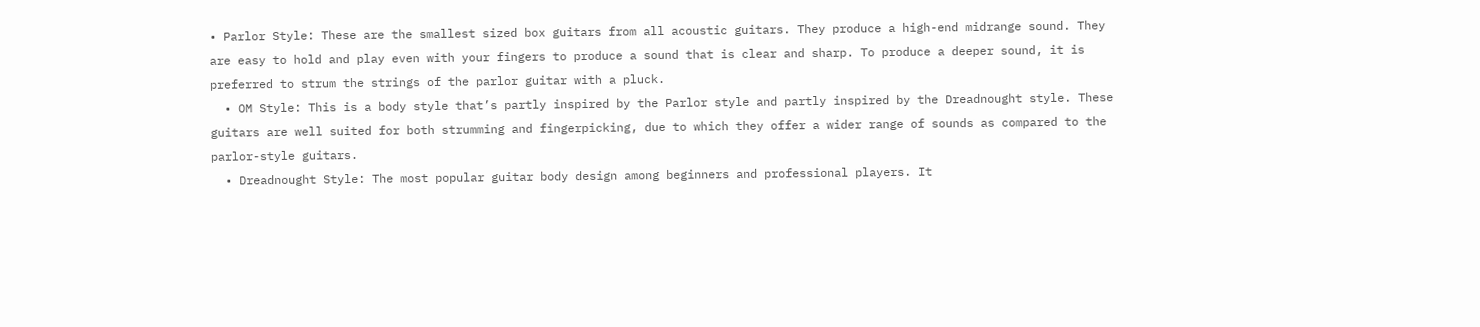• Parlor Style: These are the smallest sized box guitars from all acoustic guitars. They produce a high-end midrange sound. They are easy to hold and play even with your fingers to produce a sound that is clear and sharp. To produce a deeper sound, it is preferred to strum the strings of the parlor guitar with a pluck.
  • OM Style: This is a body style that’s partly inspired by the Parlor style and partly inspired by the Dreadnought style. These guitars are well suited for both strumming and fingerpicking, due to which they offer a wider range of sounds as compared to the parlor-style guitars.
  • Dreadnought Style: The most popular guitar body design among beginners and professional players. It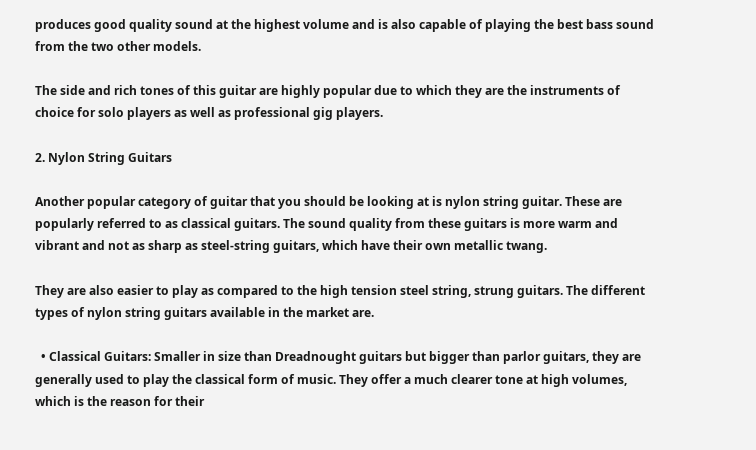produces good quality sound at the highest volume and is also capable of playing the best bass sound from the two other models.

The side and rich tones of this guitar are highly popular due to which they are the instruments of choice for solo players as well as professional gig players.

2. Nylon String Guitars

Another popular category of guitar that you should be looking at is nylon string guitar. These are popularly referred to as classical guitars. The sound quality from these guitars is more warm and vibrant and not as sharp as steel-string guitars, which have their own metallic twang.

They are also easier to play as compared to the high tension steel string, strung guitars. The different types of nylon string guitars available in the market are.

  • Classical Guitars: Smaller in size than Dreadnought guitars but bigger than parlor guitars, they are generally used to play the classical form of music. They offer a much clearer tone at high volumes, which is the reason for their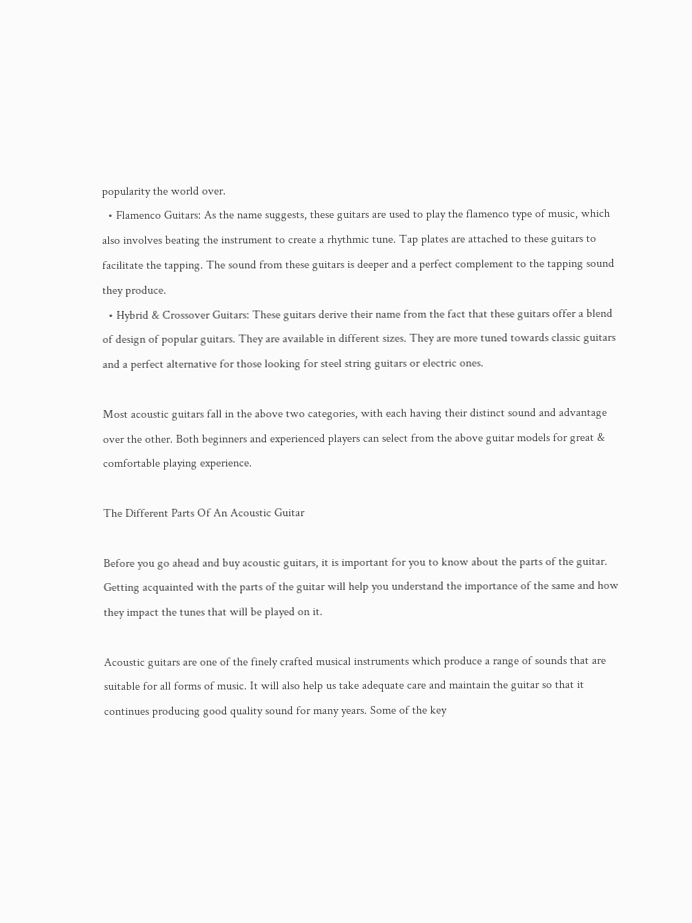popularity the world over.
  • Flamenco Guitars: As the name suggests, these guitars are used to play the flamenco type of music, which also involves beating the instrument to create a rhythmic tune. Tap plates are attached to these guitars to facilitate the tapping. The sound from these guitars is deeper and a perfect complement to the tapping sound they produce.
  • Hybrid & Crossover Guitars: These guitars derive their name from the fact that these guitars offer a blend of design of popular guitars. They are available in different sizes. They are more tuned towards classic guitars and a perfect alternative for those looking for steel string guitars or electric ones.

Most acoustic guitars fall in the above two categories, with each having their distinct sound and advantage over the other. Both beginners and experienced players can select from the above guitar models for great & comfortable playing experience.

The Different Parts Of An Acoustic Guitar

Before you go ahead and buy acoustic guitars, it is important for you to know about the parts of the guitar. Getting acquainted with the parts of the guitar will help you understand the importance of the same and how they impact the tunes that will be played on it.

Acoustic guitars are one of the finely crafted musical instruments which produce a range of sounds that are suitable for all forms of music. It will also help us take adequate care and maintain the guitar so that it continues producing good quality sound for many years. Some of the key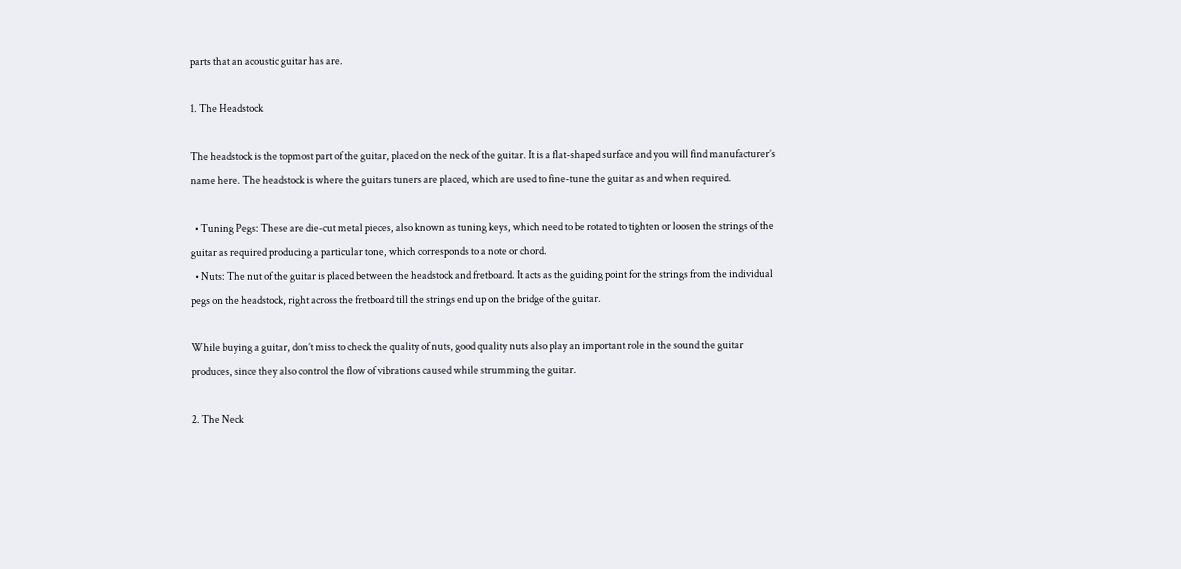parts that an acoustic guitar has are.

1. The Headstock

The headstock is the topmost part of the guitar, placed on the neck of the guitar. It is a flat-shaped surface and you will find manufacturer’s name here. The headstock is where the guitars tuners are placed, which are used to fine-tune the guitar as and when required.

  • Tuning Pegs: These are die-cut metal pieces, also known as tuning keys, which need to be rotated to tighten or loosen the strings of the guitar as required producing a particular tone, which corresponds to a note or chord.
  • Nuts: The nut of the guitar is placed between the headstock and fretboard. It acts as the guiding point for the strings from the individual pegs on the headstock, right across the fretboard till the strings end up on the bridge of the guitar.

While buying a guitar, don’t miss to check the quality of nuts, good quality nuts also play an important role in the sound the guitar produces, since they also control the flow of vibrations caused while strumming the guitar.

2. The Neck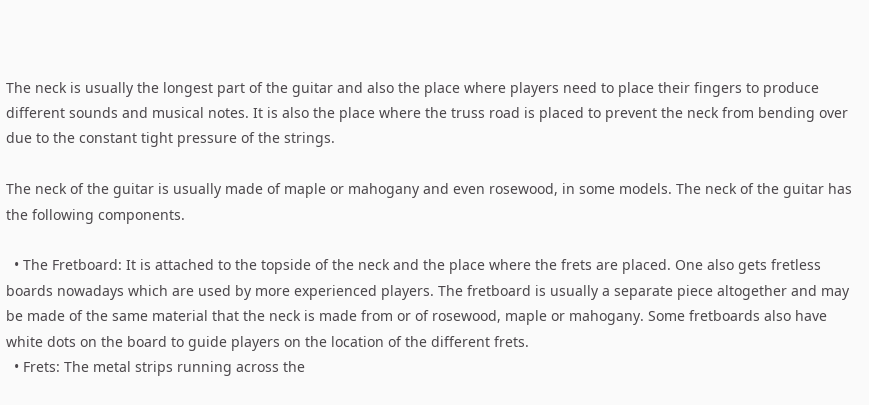The neck is usually the longest part of the guitar and also the place where players need to place their fingers to produce different sounds and musical notes. It is also the place where the truss road is placed to prevent the neck from bending over due to the constant tight pressure of the strings.

The neck of the guitar is usually made of maple or mahogany and even rosewood, in some models. The neck of the guitar has the following components.

  • The Fretboard: It is attached to the topside of the neck and the place where the frets are placed. One also gets fretless boards nowadays which are used by more experienced players. The fretboard is usually a separate piece altogether and may be made of the same material that the neck is made from or of rosewood, maple or mahogany. Some fretboards also have white dots on the board to guide players on the location of the different frets.
  • Frets: The metal strips running across the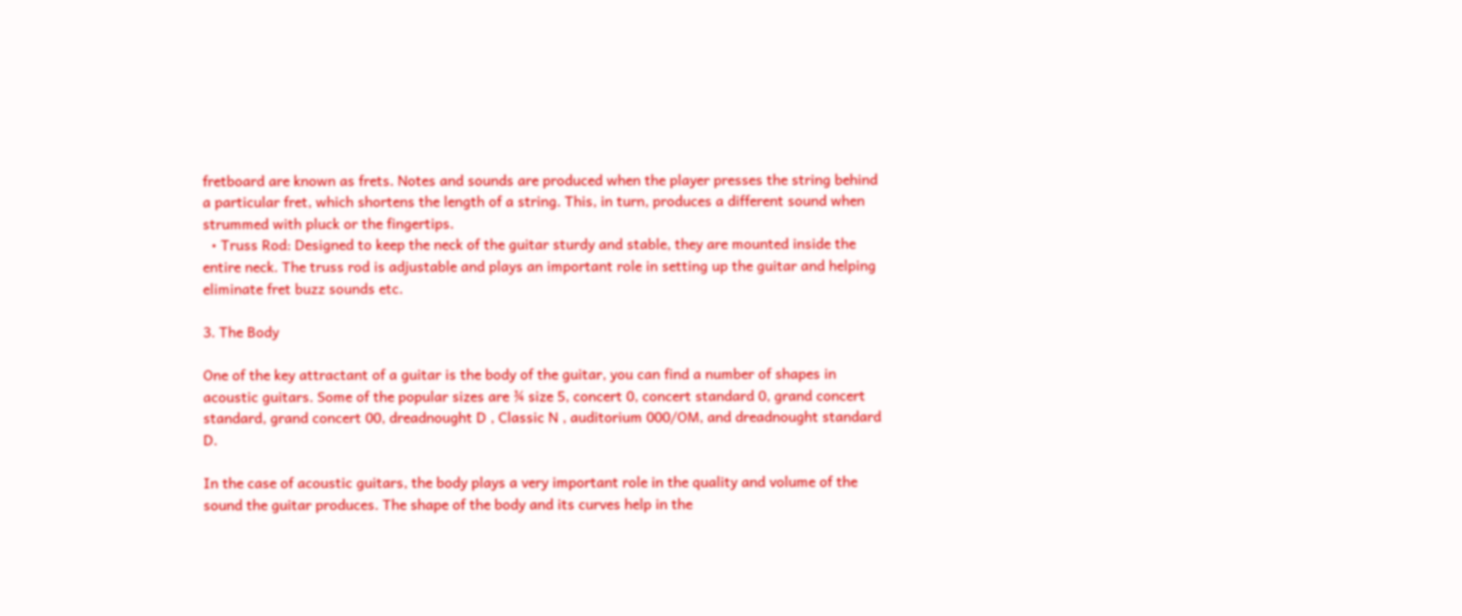fretboard are known as frets. Notes and sounds are produced when the player presses the string behind a particular fret, which shortens the length of a string. This, in turn, produces a different sound when strummed with pluck or the fingertips.
  • Truss Rod: Designed to keep the neck of the guitar sturdy and stable, they are mounted inside the entire neck. The truss rod is adjustable and plays an important role in setting up the guitar and helping eliminate fret buzz sounds etc.

3. The Body

One of the key attractant of a guitar is the body of the guitar, you can find a number of shapes in acoustic guitars. Some of the popular sizes are ¾ size 5, concert 0, concert standard 0, grand concert standard, grand concert 00, dreadnought D , Classic N , auditorium 000/OM, and dreadnought standard D.

In the case of acoustic guitars, the body plays a very important role in the quality and volume of the sound the guitar produces. The shape of the body and its curves help in the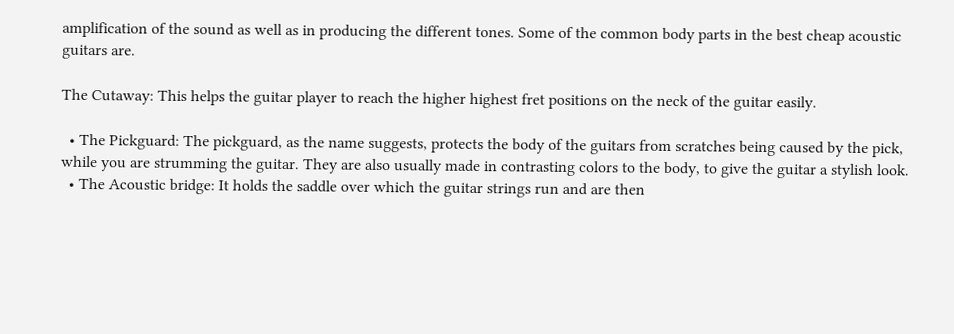amplification of the sound as well as in producing the different tones. Some of the common body parts in the best cheap acoustic guitars are.

The Cutaway: This helps the guitar player to reach the higher highest fret positions on the neck of the guitar easily.

  • The Pickguard: The pickguard, as the name suggests, protects the body of the guitars from scratches being caused by the pick, while you are strumming the guitar. They are also usually made in contrasting colors to the body, to give the guitar a stylish look.
  • The Acoustic bridge: It holds the saddle over which the guitar strings run and are then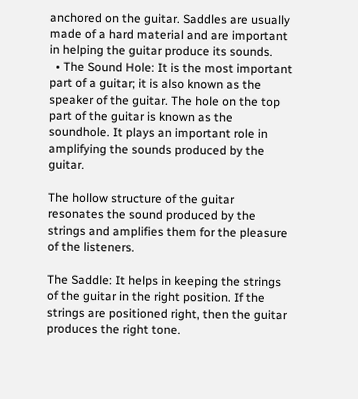anchored on the guitar. Saddles are usually made of a hard material and are important in helping the guitar produce its sounds.
  • The Sound Hole: It is the most important part of a guitar; it is also known as the speaker of the guitar. The hole on the top part of the guitar is known as the soundhole. It plays an important role in amplifying the sounds produced by the guitar.

The hollow structure of the guitar resonates the sound produced by the strings and amplifies them for the pleasure of the listeners.

The Saddle: It helps in keeping the strings of the guitar in the right position. If the strings are positioned right, then the guitar produces the right tone.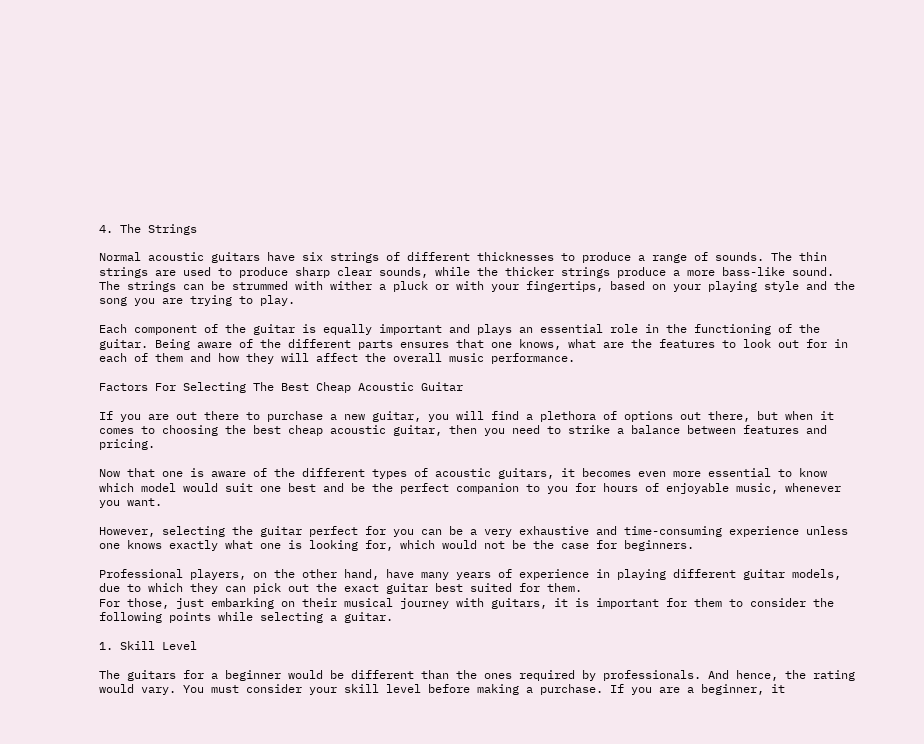4. The Strings

Normal acoustic guitars have six strings of different thicknesses to produce a range of sounds. The thin strings are used to produce sharp clear sounds, while the thicker strings produce a more bass-like sound. The strings can be strummed with wither a pluck or with your fingertips, based on your playing style and the song you are trying to play.

Each component of the guitar is equally important and plays an essential role in the functioning of the guitar. Being aware of the different parts ensures that one knows, what are the features to look out for in each of them and how they will affect the overall music performance.

Factors For Selecting The Best Cheap Acoustic Guitar

If you are out there to purchase a new guitar, you will find a plethora of options out there, but when it comes to choosing the best cheap acoustic guitar, then you need to strike a balance between features and pricing.

Now that one is aware of the different types of acoustic guitars, it becomes even more essential to know which model would suit one best and be the perfect companion to you for hours of enjoyable music, whenever you want.

However, selecting the guitar perfect for you can be a very exhaustive and time-consuming experience unless one knows exactly what one is looking for, which would not be the case for beginners.

Professional players, on the other hand, have many years of experience in playing different guitar models, due to which they can pick out the exact guitar best suited for them.
For those, just embarking on their musical journey with guitars, it is important for them to consider the following points while selecting a guitar.

1. Skill Level

The guitars for a beginner would be different than the ones required by professionals. And hence, the rating would vary. You must consider your skill level before making a purchase. If you are a beginner, it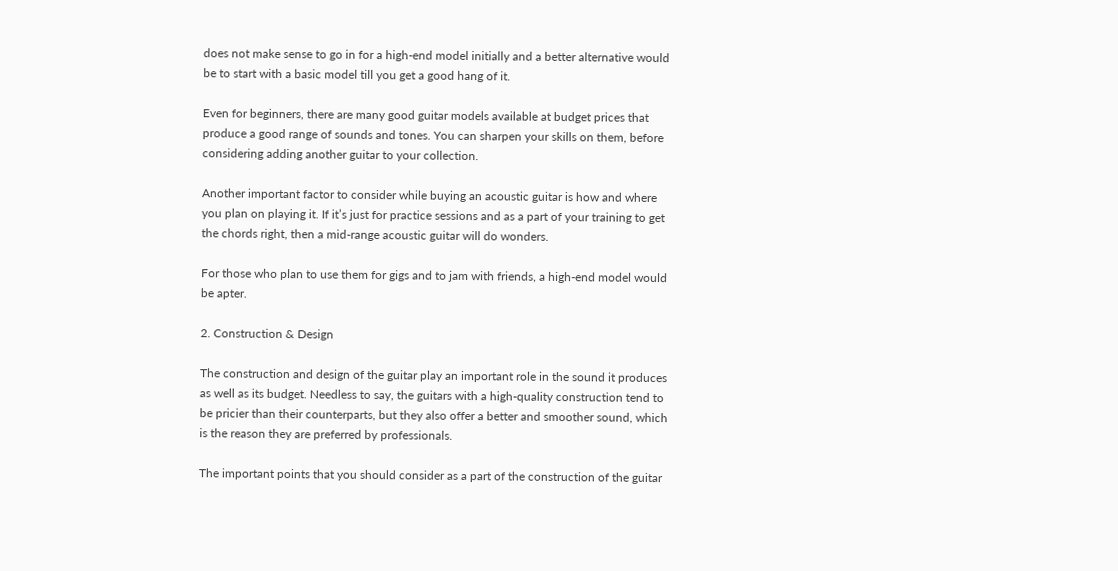does not make sense to go in for a high-end model initially and a better alternative would be to start with a basic model till you get a good hang of it.

Even for beginners, there are many good guitar models available at budget prices that produce a good range of sounds and tones. You can sharpen your skills on them, before considering adding another guitar to your collection.

Another important factor to consider while buying an acoustic guitar is how and where you plan on playing it. If it’s just for practice sessions and as a part of your training to get the chords right, then a mid-range acoustic guitar will do wonders.

For those who plan to use them for gigs and to jam with friends, a high-end model would be apter.

2. Construction & Design

The construction and design of the guitar play an important role in the sound it produces as well as its budget. Needless to say, the guitars with a high-quality construction tend to be pricier than their counterparts, but they also offer a better and smoother sound, which is the reason they are preferred by professionals.

The important points that you should consider as a part of the construction of the guitar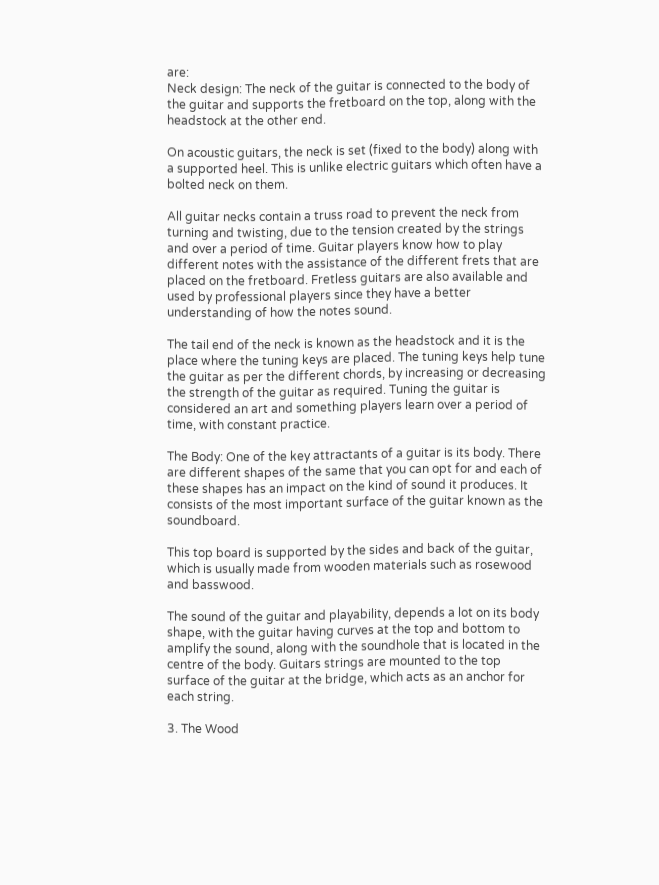are:
Neck design: The neck of the guitar is connected to the body of the guitar and supports the fretboard on the top, along with the headstock at the other end.

On acoustic guitars, the neck is set (fixed to the body) along with a supported heel. This is unlike electric guitars which often have a bolted neck on them.

All guitar necks contain a truss road to prevent the neck from turning and twisting, due to the tension created by the strings and over a period of time. Guitar players know how to play different notes with the assistance of the different frets that are placed on the fretboard. Fretless guitars are also available and used by professional players since they have a better understanding of how the notes sound.

The tail end of the neck is known as the headstock and it is the place where the tuning keys are placed. The tuning keys help tune the guitar as per the different chords, by increasing or decreasing the strength of the guitar as required. Tuning the guitar is considered an art and something players learn over a period of time, with constant practice.

The Body: One of the key attractants of a guitar is its body. There are different shapes of the same that you can opt for and each of these shapes has an impact on the kind of sound it produces. It consists of the most important surface of the guitar known as the soundboard.

This top board is supported by the sides and back of the guitar, which is usually made from wooden materials such as rosewood and basswood.

The sound of the guitar and playability, depends a lot on its body shape, with the guitar having curves at the top and bottom to amplify the sound, along with the soundhole that is located in the centre of the body. Guitars strings are mounted to the top surface of the guitar at the bridge, which acts as an anchor for each string.

3. The Wood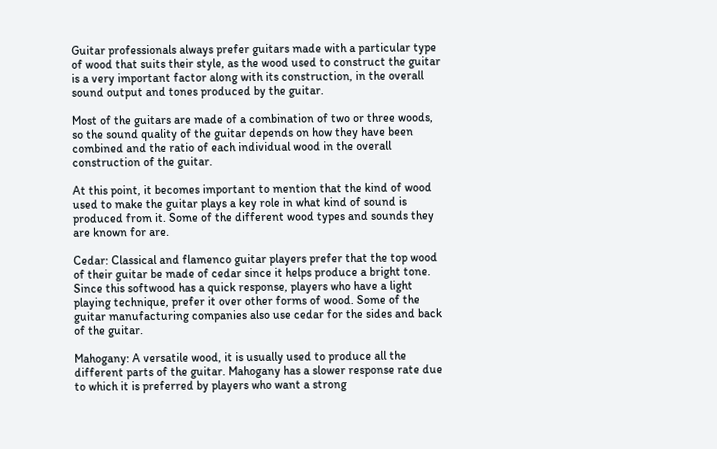Guitar professionals always prefer guitars made with a particular type of wood that suits their style, as the wood used to construct the guitar is a very important factor along with its construction, in the overall sound output and tones produced by the guitar.

Most of the guitars are made of a combination of two or three woods, so the sound quality of the guitar depends on how they have been combined and the ratio of each individual wood in the overall construction of the guitar.

At this point, it becomes important to mention that the kind of wood used to make the guitar plays a key role in what kind of sound is produced from it. Some of the different wood types and sounds they are known for are.

Cedar: Classical and flamenco guitar players prefer that the top wood of their guitar be made of cedar since it helps produce a bright tone. Since this softwood has a quick response, players who have a light playing technique, prefer it over other forms of wood. Some of the guitar manufacturing companies also use cedar for the sides and back of the guitar.

Mahogany: A versatile wood, it is usually used to produce all the different parts of the guitar. Mahogany has a slower response rate due to which it is preferred by players who want a strong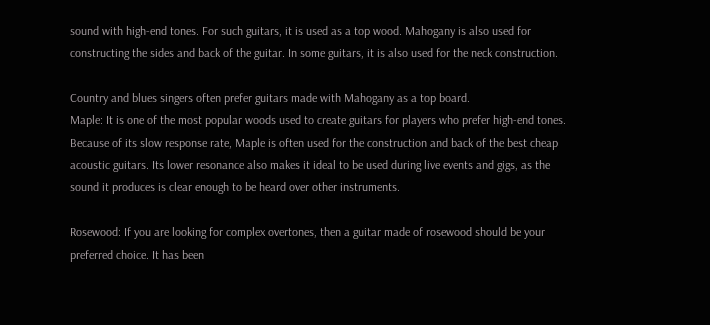sound with high-end tones. For such guitars, it is used as a top wood. Mahogany is also used for constructing the sides and back of the guitar. In some guitars, it is also used for the neck construction.

Country and blues singers often prefer guitars made with Mahogany as a top board.
Maple: It is one of the most popular woods used to create guitars for players who prefer high-end tones. Because of its slow response rate, Maple is often used for the construction and back of the best cheap acoustic guitars. Its lower resonance also makes it ideal to be used during live events and gigs, as the sound it produces is clear enough to be heard over other instruments.

Rosewood: If you are looking for complex overtones, then a guitar made of rosewood should be your preferred choice. It has been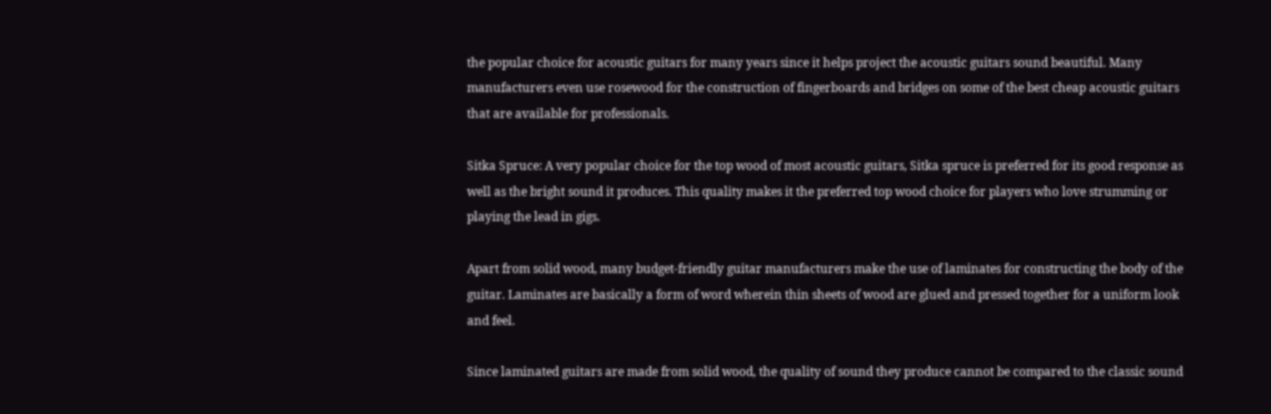the popular choice for acoustic guitars for many years since it helps project the acoustic guitars sound beautiful. Many manufacturers even use rosewood for the construction of fingerboards and bridges on some of the best cheap acoustic guitars that are available for professionals.

Sitka Spruce: A very popular choice for the top wood of most acoustic guitars, Sitka spruce is preferred for its good response as well as the bright sound it produces. This quality makes it the preferred top wood choice for players who love strumming or playing the lead in gigs.

Apart from solid wood, many budget-friendly guitar manufacturers make the use of laminates for constructing the body of the guitar. Laminates are basically a form of word wherein thin sheets of wood are glued and pressed together for a uniform look and feel.

Since laminated guitars are made from solid wood, the quality of sound they produce cannot be compared to the classic sound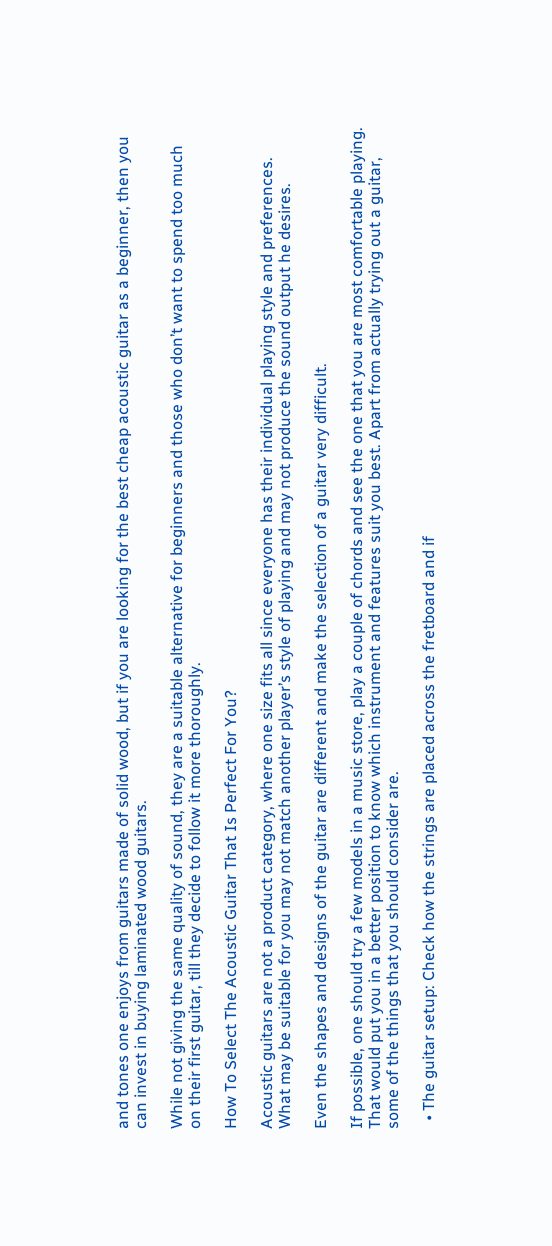and tones one enjoys from guitars made of solid wood, but if you are looking for the best cheap acoustic guitar as a beginner, then you can invest in buying laminated wood guitars.

While not giving the same quality of sound, they are a suitable alternative for beginners and those who don’t want to spend too much on their first guitar, till they decide to follow it more thoroughly.

How To Select The Acoustic Guitar That Is Perfect For You?

Acoustic guitars are not a product category, where one size fits all since everyone has their individual playing style and preferences. What may be suitable for you may not match another player’s style of playing and may not produce the sound output he desires.

Even the shapes and designs of the guitar are different and make the selection of a guitar very difficult.

If possible, one should try a few models in a music store, play a couple of chords and see the one that you are most comfortable playing. That would put you in a better position to know which instrument and features suit you best. Apart from actually trying out a guitar, some of the things that you should consider are.

  • The guitar setup: Check how the strings are placed across the fretboard and if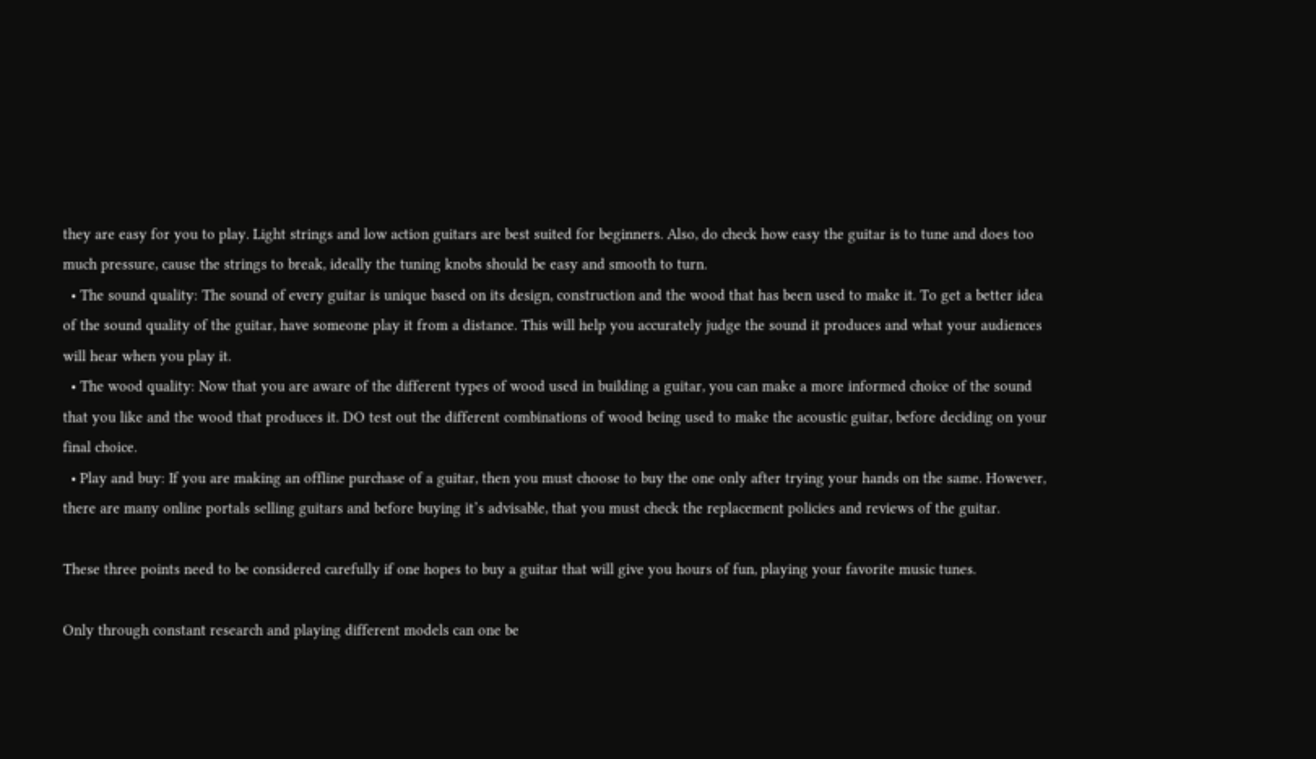they are easy for you to play. Light strings and low action guitars are best suited for beginners. Also, do check how easy the guitar is to tune and does too much pressure, cause the strings to break, ideally the tuning knobs should be easy and smooth to turn.
  • The sound quality: The sound of every guitar is unique based on its design, construction and the wood that has been used to make it. To get a better idea of the sound quality of the guitar, have someone play it from a distance. This will help you accurately judge the sound it produces and what your audiences will hear when you play it.
  • The wood quality: Now that you are aware of the different types of wood used in building a guitar, you can make a more informed choice of the sound that you like and the wood that produces it. DO test out the different combinations of wood being used to make the acoustic guitar, before deciding on your final choice.
  • Play and buy: If you are making an offline purchase of a guitar, then you must choose to buy the one only after trying your hands on the same. However, there are many online portals selling guitars and before buying it’s advisable, that you must check the replacement policies and reviews of the guitar.

These three points need to be considered carefully if one hopes to buy a guitar that will give you hours of fun, playing your favorite music tunes.

Only through constant research and playing different models can one be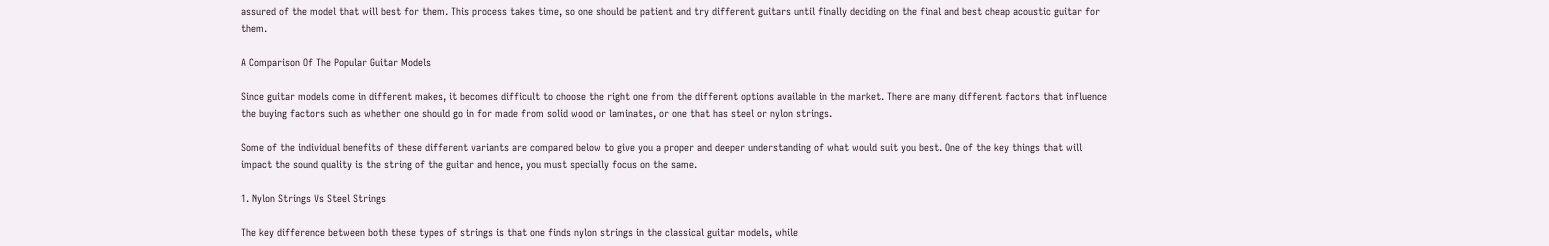assured of the model that will best for them. This process takes time, so one should be patient and try different guitars until finally deciding on the final and best cheap acoustic guitar for them.

A Comparison Of The Popular Guitar Models

Since guitar models come in different makes, it becomes difficult to choose the right one from the different options available in the market. There are many different factors that influence the buying factors such as whether one should go in for made from solid wood or laminates, or one that has steel or nylon strings.

Some of the individual benefits of these different variants are compared below to give you a proper and deeper understanding of what would suit you best. One of the key things that will impact the sound quality is the string of the guitar and hence, you must specially focus on the same.

1. Nylon Strings Vs Steel Strings

The key difference between both these types of strings is that one finds nylon strings in the classical guitar models, while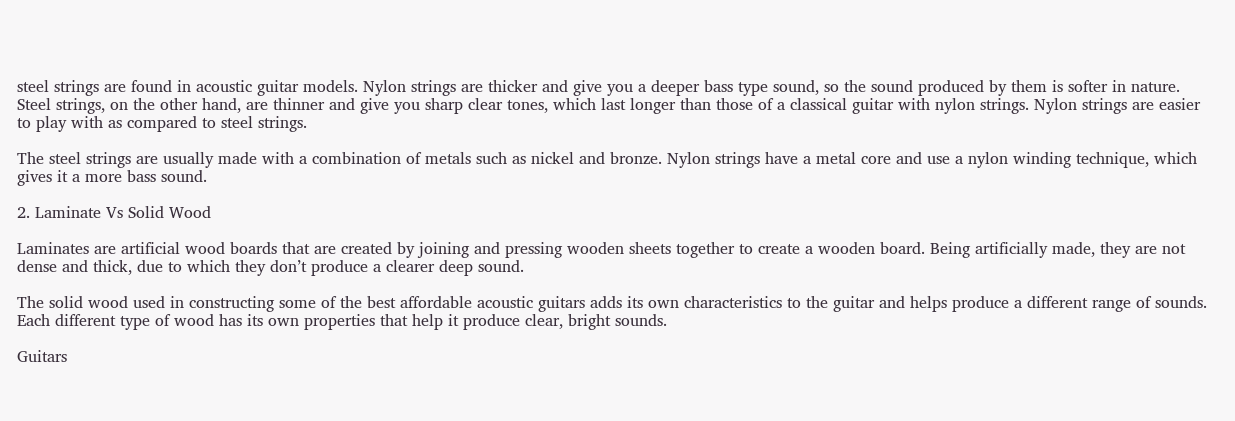steel strings are found in acoustic guitar models. Nylon strings are thicker and give you a deeper bass type sound, so the sound produced by them is softer in nature.
Steel strings, on the other hand, are thinner and give you sharp clear tones, which last longer than those of a classical guitar with nylon strings. Nylon strings are easier to play with as compared to steel strings.

The steel strings are usually made with a combination of metals such as nickel and bronze. Nylon strings have a metal core and use a nylon winding technique, which gives it a more bass sound.

2. Laminate Vs Solid Wood

Laminates are artificial wood boards that are created by joining and pressing wooden sheets together to create a wooden board. Being artificially made, they are not dense and thick, due to which they don’t produce a clearer deep sound.

The solid wood used in constructing some of the best affordable acoustic guitars adds its own characteristics to the guitar and helps produce a different range of sounds. Each different type of wood has its own properties that help it produce clear, bright sounds.

Guitars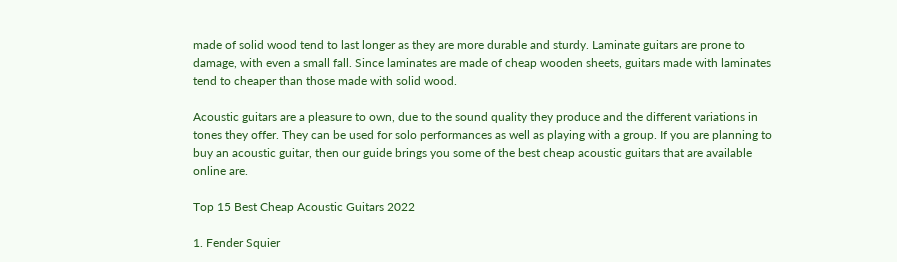made of solid wood tend to last longer as they are more durable and sturdy. Laminate guitars are prone to damage, with even a small fall. Since laminates are made of cheap wooden sheets, guitars made with laminates tend to cheaper than those made with solid wood.

Acoustic guitars are a pleasure to own, due to the sound quality they produce and the different variations in tones they offer. They can be used for solo performances as well as playing with a group. If you are planning to buy an acoustic guitar, then our guide brings you some of the best cheap acoustic guitars that are available online are.

Top 15 Best Cheap Acoustic Guitars 2022

1. Fender Squier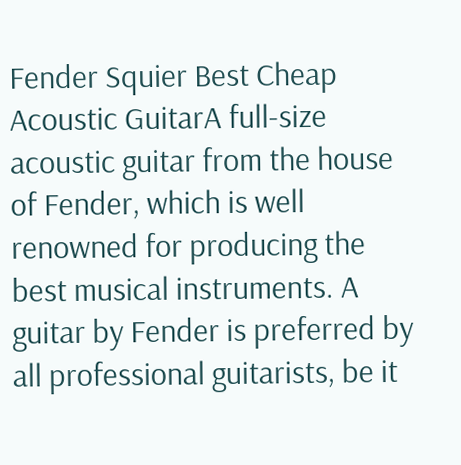Fender Squier Best Cheap Acoustic GuitarA full-size acoustic guitar from the house of Fender, which is well renowned for producing the best musical instruments. A guitar by Fender is preferred by all professional guitarists, be it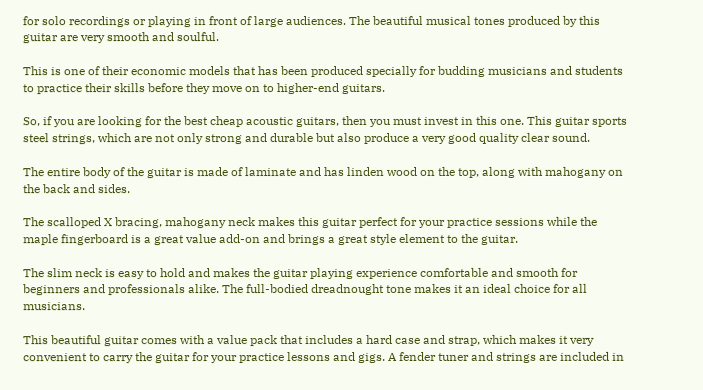for solo recordings or playing in front of large audiences. The beautiful musical tones produced by this guitar are very smooth and soulful.

This is one of their economic models that has been produced specially for budding musicians and students to practice their skills before they move on to higher-end guitars.

So, if you are looking for the best cheap acoustic guitars, then you must invest in this one. This guitar sports steel strings, which are not only strong and durable but also produce a very good quality clear sound.

The entire body of the guitar is made of laminate and has linden wood on the top, along with mahogany on the back and sides.

The scalloped X bracing, mahogany neck makes this guitar perfect for your practice sessions while the maple fingerboard is a great value add-on and brings a great style element to the guitar.

The slim neck is easy to hold and makes the guitar playing experience comfortable and smooth for beginners and professionals alike. The full-bodied dreadnought tone makes it an ideal choice for all musicians.

This beautiful guitar comes with a value pack that includes a hard case and strap, which makes it very convenient to carry the guitar for your practice lessons and gigs. A fender tuner and strings are included in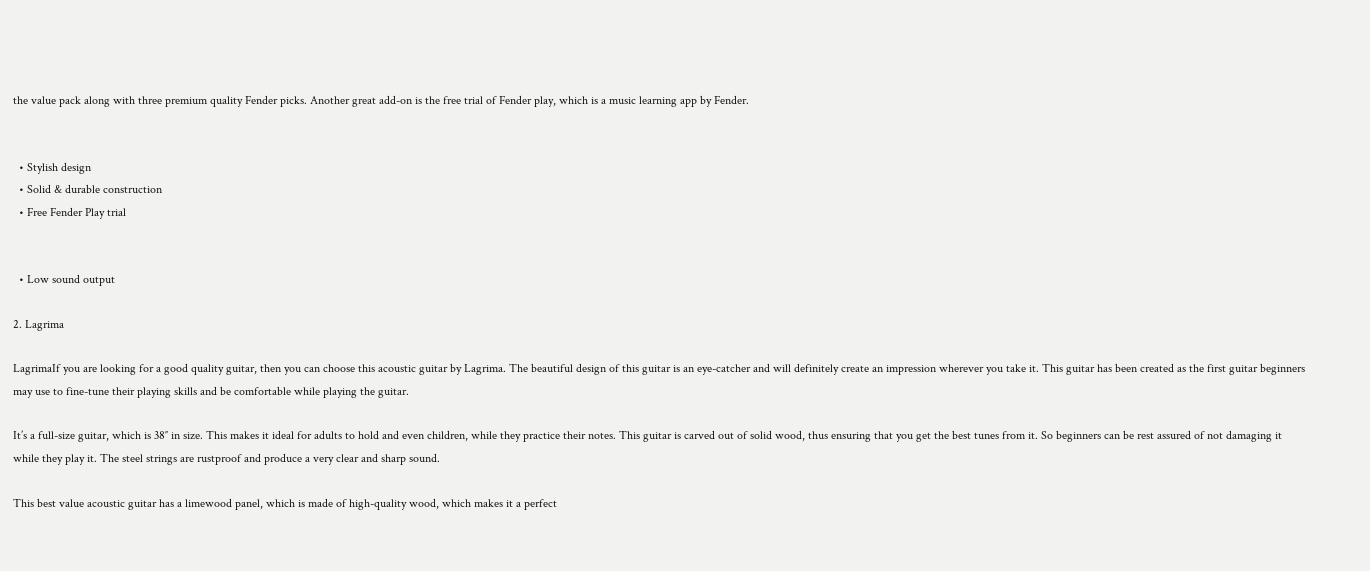the value pack along with three premium quality Fender picks. Another great add-on is the free trial of Fender play, which is a music learning app by Fender.


  • Stylish design
  • Solid & durable construction
  • Free Fender Play trial


  • Low sound output

2. Lagrima

LagrimaIf you are looking for a good quality guitar, then you can choose this acoustic guitar by Lagrima. The beautiful design of this guitar is an eye-catcher and will definitely create an impression wherever you take it. This guitar has been created as the first guitar beginners may use to fine-tune their playing skills and be comfortable while playing the guitar.

It’s a full-size guitar, which is 38″ in size. This makes it ideal for adults to hold and even children, while they practice their notes. This guitar is carved out of solid wood, thus ensuring that you get the best tunes from it. So beginners can be rest assured of not damaging it while they play it. The steel strings are rustproof and produce a very clear and sharp sound.

This best value acoustic guitar has a limewood panel, which is made of high-quality wood, which makes it a perfect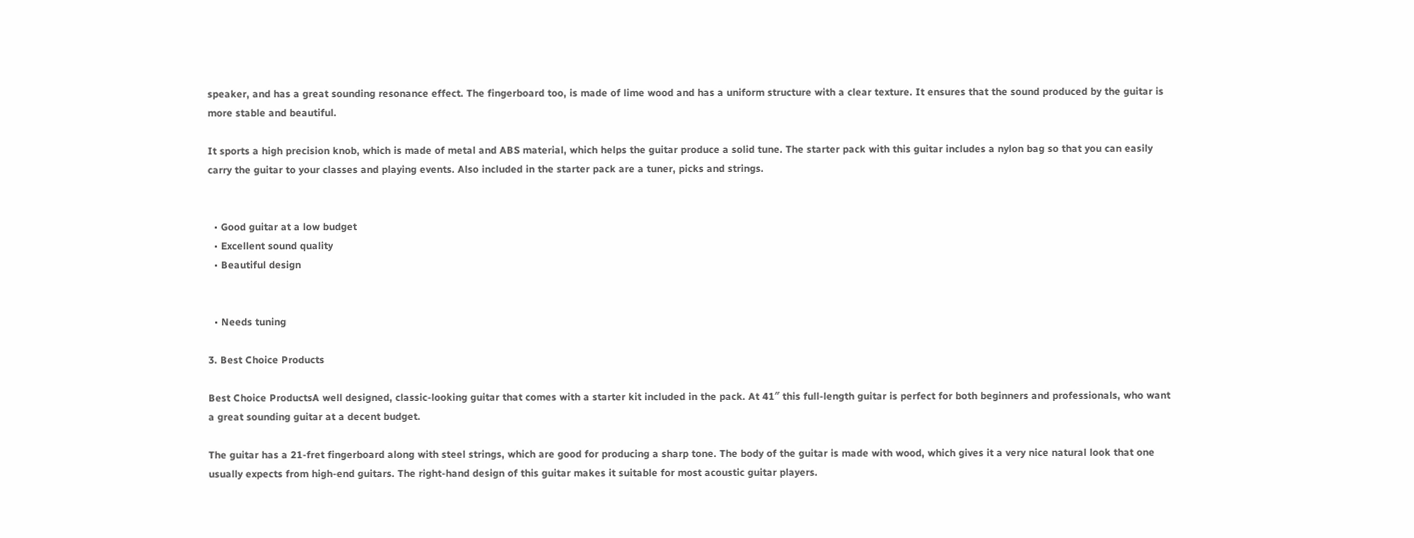speaker, and has a great sounding resonance effect. The fingerboard too, is made of lime wood and has a uniform structure with a clear texture. It ensures that the sound produced by the guitar is more stable and beautiful.

It sports a high precision knob, which is made of metal and ABS material, which helps the guitar produce a solid tune. The starter pack with this guitar includes a nylon bag so that you can easily carry the guitar to your classes and playing events. Also included in the starter pack are a tuner, picks and strings.


  • Good guitar at a low budget
  • Excellent sound quality
  • Beautiful design


  • Needs tuning

3. Best Choice Products

Best Choice ProductsA well designed, classic-looking guitar that comes with a starter kit included in the pack. At 41″ this full-length guitar is perfect for both beginners and professionals, who want a great sounding guitar at a decent budget.

The guitar has a 21-fret fingerboard along with steel strings, which are good for producing a sharp tone. The body of the guitar is made with wood, which gives it a very nice natural look that one usually expects from high-end guitars. The right-hand design of this guitar makes it suitable for most acoustic guitar players.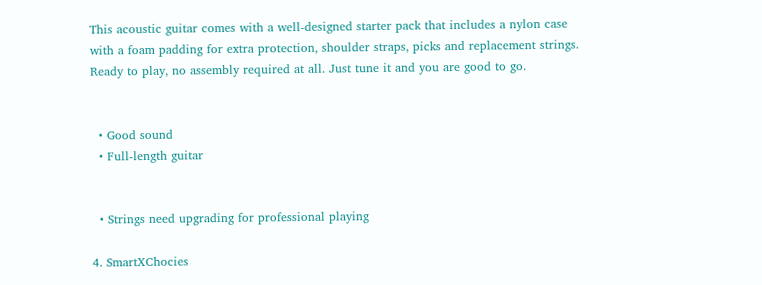This acoustic guitar comes with a well-designed starter pack that includes a nylon case with a foam padding for extra protection, shoulder straps, picks and replacement strings. Ready to play, no assembly required at all. Just tune it and you are good to go.


  • Good sound
  • Full-length guitar


  • Strings need upgrading for professional playing

4. SmartXChocies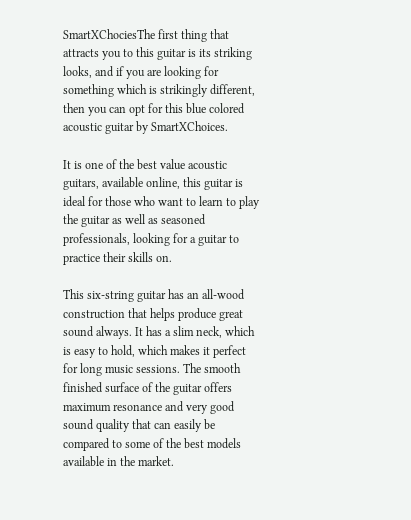SmartXChociesThe first thing that attracts you to this guitar is its striking looks, and if you are looking for something which is strikingly different, then you can opt for this blue colored acoustic guitar by SmartXChoices.

It is one of the best value acoustic guitars, available online, this guitar is ideal for those who want to learn to play the guitar as well as seasoned professionals, looking for a guitar to practice their skills on.

This six-string guitar has an all-wood construction that helps produce great sound always. It has a slim neck, which is easy to hold, which makes it perfect for long music sessions. The smooth finished surface of the guitar offers maximum resonance and very good sound quality that can easily be compared to some of the best models available in the market.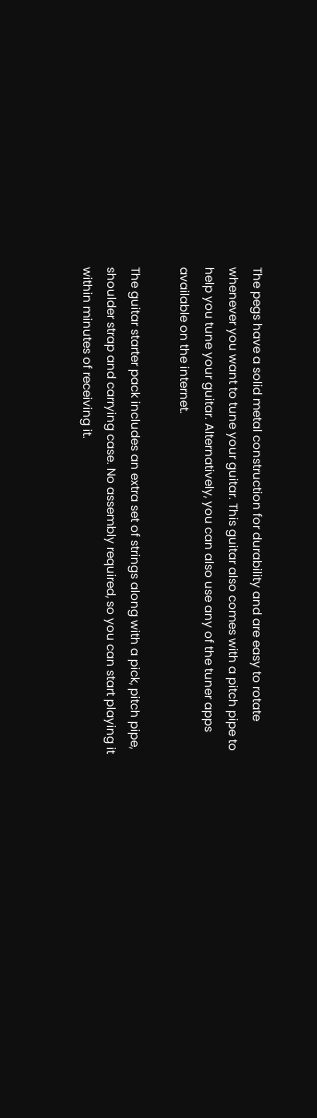The pegs have a solid metal construction for durability and are easy to rotate whenever you want to tune your guitar. This guitar also comes with a pitch pipe to help you tune your guitar. Alternatively, you can also use any of the tuner apps available on the internet.

The guitar starter pack includes an extra set of strings along with a pick, pitch pipe, shoulder strap and carrying case. No assembly required, so you can start playing it within minutes of receiving it.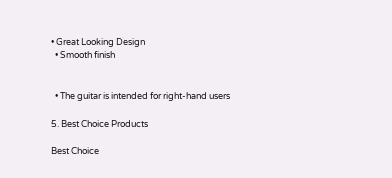• Great Looking Design
  • Smooth finish


  • The guitar is intended for right-hand users

5. Best Choice Products

Best Choice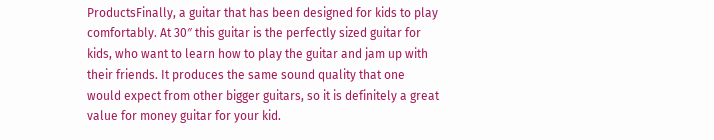ProductsFinally, a guitar that has been designed for kids to play comfortably. At 30″ this guitar is the perfectly sized guitar for kids, who want to learn how to play the guitar and jam up with their friends. It produces the same sound quality that one would expect from other bigger guitars, so it is definitely a great value for money guitar for your kid.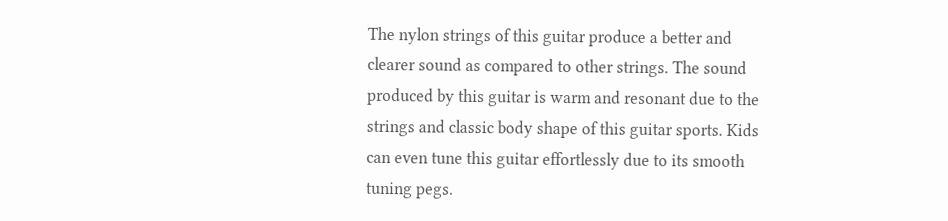The nylon strings of this guitar produce a better and clearer sound as compared to other strings. The sound produced by this guitar is warm and resonant due to the strings and classic body shape of this guitar sports. Kids can even tune this guitar effortlessly due to its smooth tuning pegs.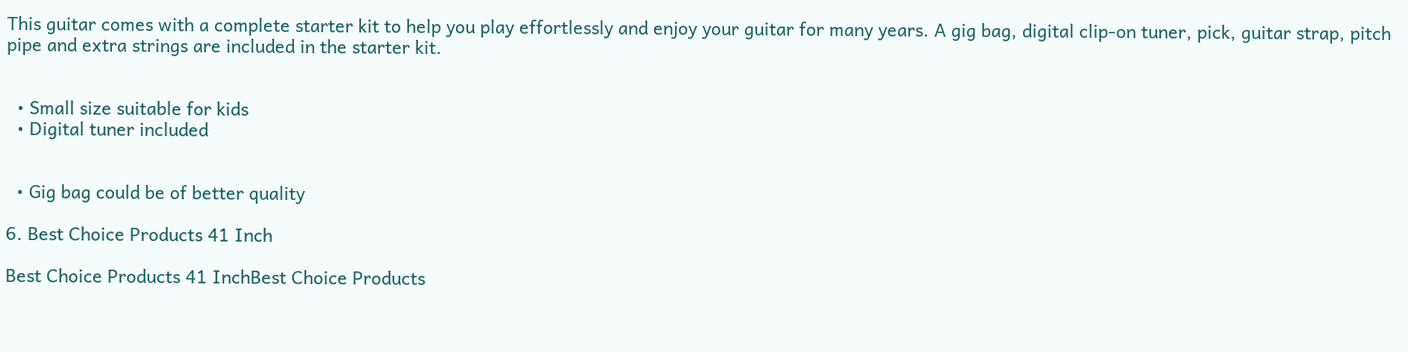This guitar comes with a complete starter kit to help you play effortlessly and enjoy your guitar for many years. A gig bag, digital clip-on tuner, pick, guitar strap, pitch pipe and extra strings are included in the starter kit.


  • Small size suitable for kids
  • Digital tuner included


  • Gig bag could be of better quality

6. Best Choice Products 41 Inch

Best Choice Products 41 InchBest Choice Products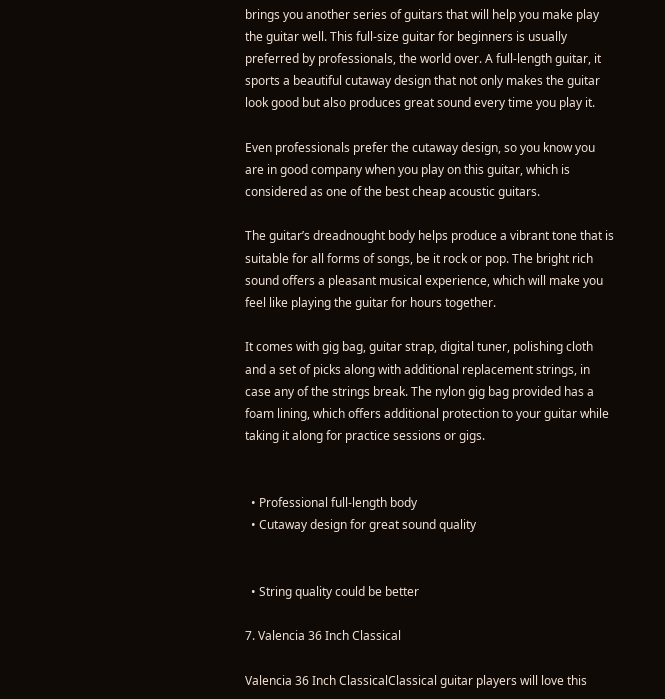brings you another series of guitars that will help you make play the guitar well. This full-size guitar for beginners is usually preferred by professionals, the world over. A full-length guitar, it sports a beautiful cutaway design that not only makes the guitar look good but also produces great sound every time you play it.

Even professionals prefer the cutaway design, so you know you are in good company when you play on this guitar, which is considered as one of the best cheap acoustic guitars.

The guitar’s dreadnought body helps produce a vibrant tone that is suitable for all forms of songs, be it rock or pop. The bright rich sound offers a pleasant musical experience, which will make you feel like playing the guitar for hours together.

It comes with gig bag, guitar strap, digital tuner, polishing cloth and a set of picks along with additional replacement strings, in case any of the strings break. The nylon gig bag provided has a foam lining, which offers additional protection to your guitar while taking it along for practice sessions or gigs.


  • Professional full-length body
  • Cutaway design for great sound quality


  • String quality could be better

7. Valencia 36 Inch Classical

Valencia 36 Inch ClassicalClassical guitar players will love this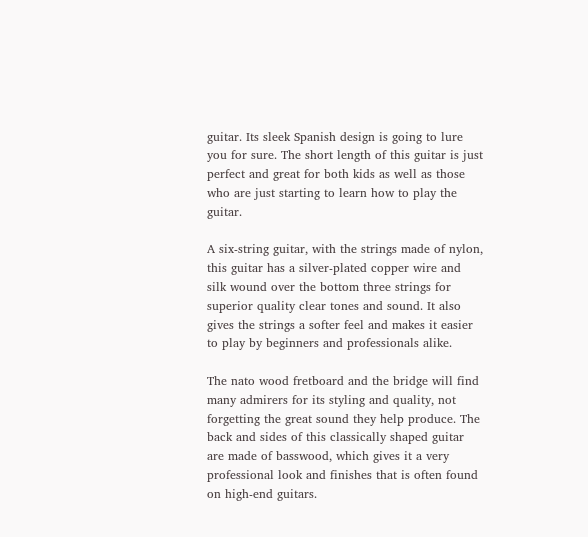guitar. Its sleek Spanish design is going to lure you for sure. The short length of this guitar is just perfect and great for both kids as well as those who are just starting to learn how to play the guitar.

A six-string guitar, with the strings made of nylon, this guitar has a silver-plated copper wire and silk wound over the bottom three strings for superior quality clear tones and sound. It also gives the strings a softer feel and makes it easier to play by beginners and professionals alike.

The nato wood fretboard and the bridge will find many admirers for its styling and quality, not forgetting the great sound they help produce. The back and sides of this classically shaped guitar are made of basswood, which gives it a very professional look and finishes that is often found on high-end guitars.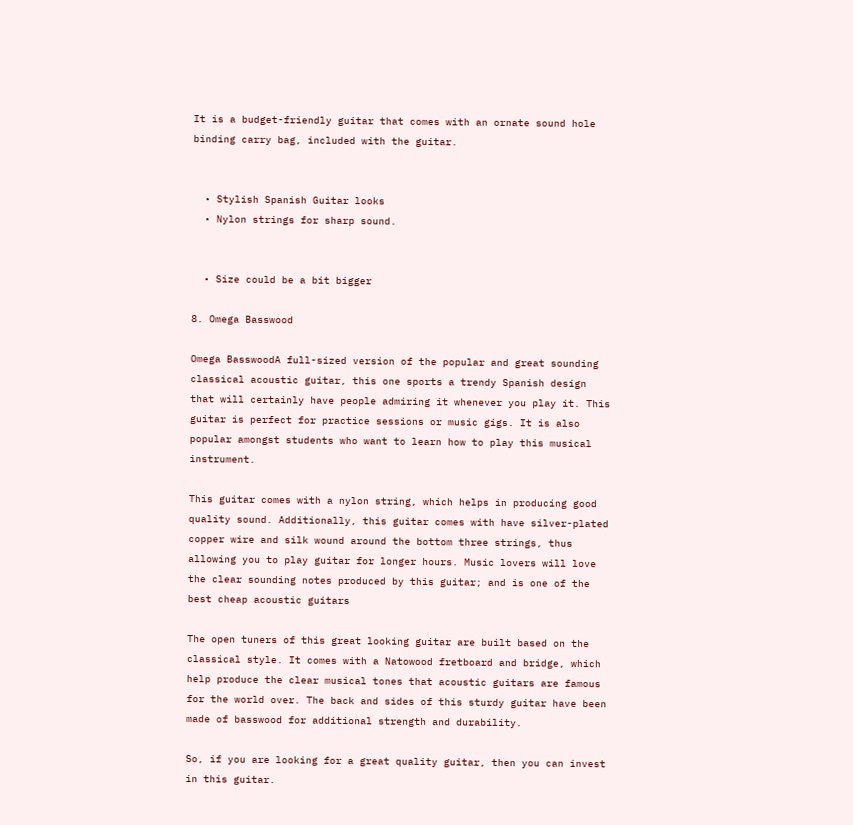It is a budget-friendly guitar that comes with an ornate sound hole binding carry bag, included with the guitar.


  • Stylish Spanish Guitar looks
  • Nylon strings for sharp sound.


  • Size could be a bit bigger

8. Omega Basswood

Omega BasswoodA full-sized version of the popular and great sounding classical acoustic guitar, this one sports a trendy Spanish design that will certainly have people admiring it whenever you play it. This guitar is perfect for practice sessions or music gigs. It is also popular amongst students who want to learn how to play this musical instrument.

This guitar comes with a nylon string, which helps in producing good quality sound. Additionally, this guitar comes with have silver-plated copper wire and silk wound around the bottom three strings, thus allowing you to play guitar for longer hours. Music lovers will love the clear sounding notes produced by this guitar; and is one of the best cheap acoustic guitars

The open tuners of this great looking guitar are built based on the classical style. It comes with a Natowood fretboard and bridge, which help produce the clear musical tones that acoustic guitars are famous for the world over. The back and sides of this sturdy guitar have been made of basswood for additional strength and durability.

So, if you are looking for a great quality guitar, then you can invest in this guitar.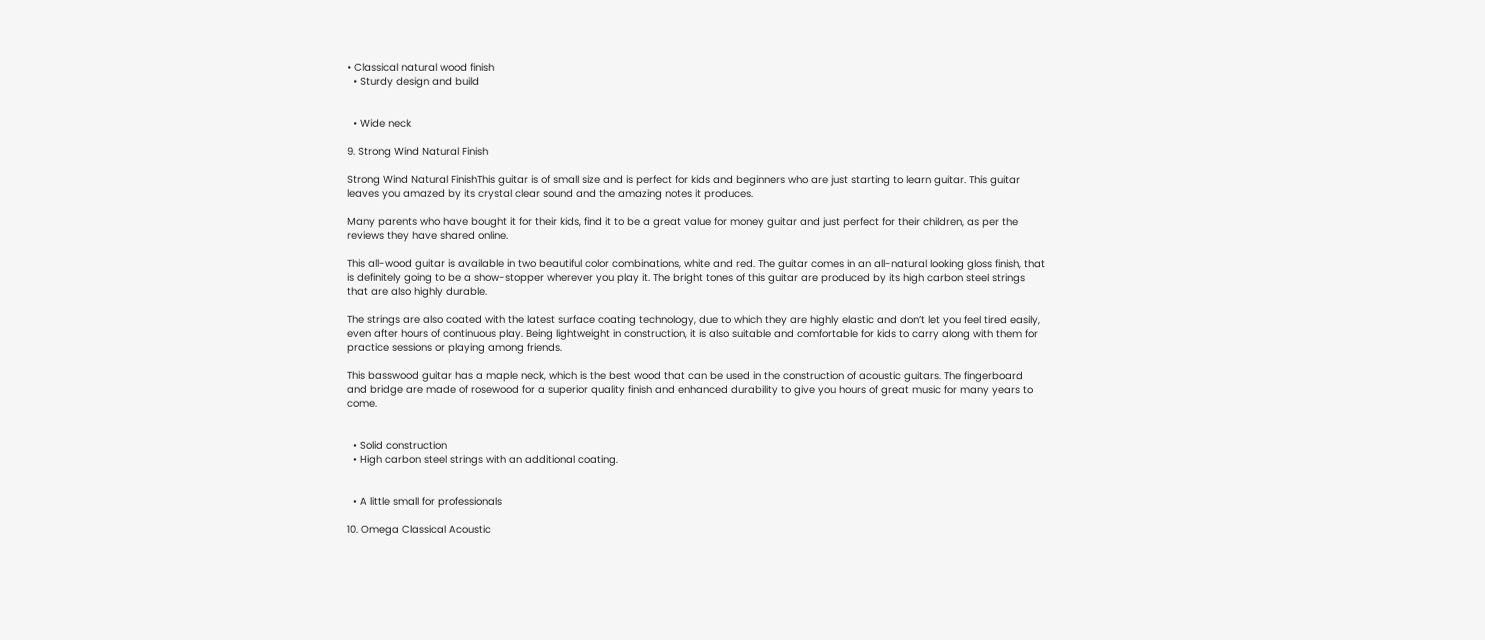• Classical natural wood finish
  • Sturdy design and build


  • Wide neck

9. Strong Wind Natural Finish

Strong Wind Natural FinishThis guitar is of small size and is perfect for kids and beginners who are just starting to learn guitar. This guitar leaves you amazed by its crystal clear sound and the amazing notes it produces.

Many parents who have bought it for their kids, find it to be a great value for money guitar and just perfect for their children, as per the reviews they have shared online.

This all-wood guitar is available in two beautiful color combinations, white and red. The guitar comes in an all-natural looking gloss finish, that is definitely going to be a show-stopper wherever you play it. The bright tones of this guitar are produced by its high carbon steel strings that are also highly durable.

The strings are also coated with the latest surface coating technology, due to which they are highly elastic and don’t let you feel tired easily, even after hours of continuous play. Being lightweight in construction, it is also suitable and comfortable for kids to carry along with them for practice sessions or playing among friends.

This basswood guitar has a maple neck, which is the best wood that can be used in the construction of acoustic guitars. The fingerboard and bridge are made of rosewood for a superior quality finish and enhanced durability to give you hours of great music for many years to come.


  • Solid construction
  • High carbon steel strings with an additional coating.


  • A little small for professionals

10. Omega Classical Acoustic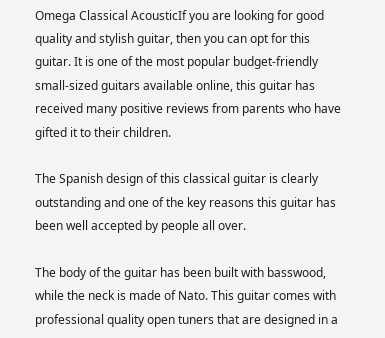Omega Classical AcousticIf you are looking for good quality and stylish guitar, then you can opt for this guitar. It is one of the most popular budget-friendly small-sized guitars available online, this guitar has received many positive reviews from parents who have gifted it to their children.

The Spanish design of this classical guitar is clearly outstanding and one of the key reasons this guitar has been well accepted by people all over.

The body of the guitar has been built with basswood, while the neck is made of Nato. This guitar comes with professional quality open tuners that are designed in a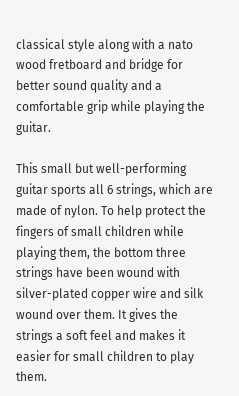classical style along with a nato wood fretboard and bridge for better sound quality and a comfortable grip while playing the guitar.

This small but well-performing guitar sports all 6 strings, which are made of nylon. To help protect the fingers of small children while playing them, the bottom three strings have been wound with silver-plated copper wire and silk wound over them. It gives the strings a soft feel and makes it easier for small children to play them.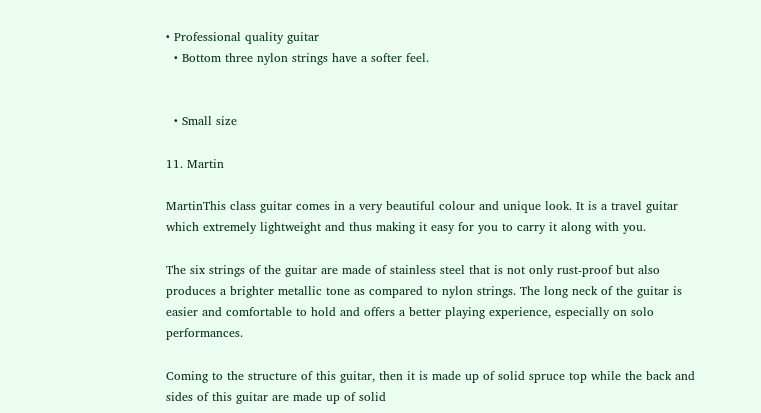• Professional quality guitar
  • Bottom three nylon strings have a softer feel.


  • Small size

11. Martin

MartinThis class guitar comes in a very beautiful colour and unique look. It is a travel guitar which extremely lightweight and thus making it easy for you to carry it along with you.

The six strings of the guitar are made of stainless steel that is not only rust-proof but also produces a brighter metallic tone as compared to nylon strings. The long neck of the guitar is easier and comfortable to hold and offers a better playing experience, especially on solo performances.

Coming to the structure of this guitar, then it is made up of solid spruce top while the back and sides of this guitar are made up of solid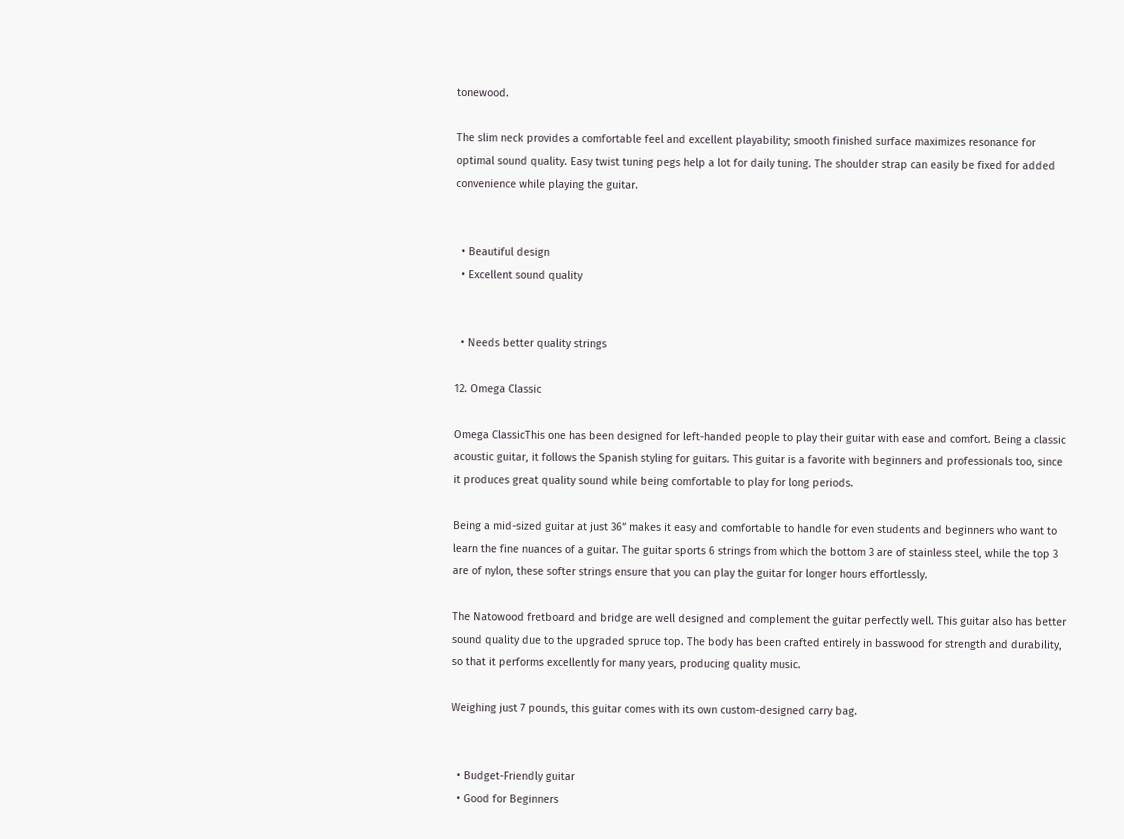tonewood.

The slim neck provides a comfortable feel and excellent playability; smooth finished surface maximizes resonance for optimal sound quality. Easy twist tuning pegs help a lot for daily tuning. The shoulder strap can easily be fixed for added convenience while playing the guitar.


  • Beautiful design
  • Excellent sound quality


  • Needs better quality strings

12. Omega Classic

Omega ClassicThis one has been designed for left-handed people to play their guitar with ease and comfort. Being a classic acoustic guitar, it follows the Spanish styling for guitars. This guitar is a favorite with beginners and professionals too, since it produces great quality sound while being comfortable to play for long periods.

Being a mid-sized guitar at just 36” makes it easy and comfortable to handle for even students and beginners who want to learn the fine nuances of a guitar. The guitar sports 6 strings from which the bottom 3 are of stainless steel, while the top 3 are of nylon, these softer strings ensure that you can play the guitar for longer hours effortlessly.

The Natowood fretboard and bridge are well designed and complement the guitar perfectly well. This guitar also has better sound quality due to the upgraded spruce top. The body has been crafted entirely in basswood for strength and durability, so that it performs excellently for many years, producing quality music.

Weighing just 7 pounds, this guitar comes with its own custom-designed carry bag.


  • Budget-Friendly guitar
  • Good for Beginners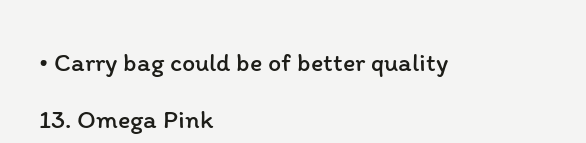• Carry bag could be of better quality

13. Omega Pink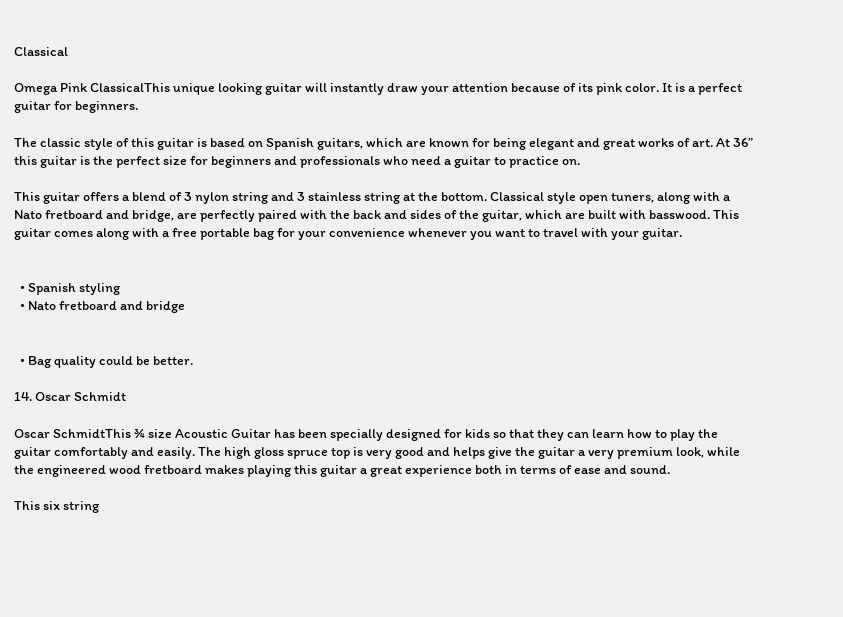Classical

Omega Pink ClassicalThis unique looking guitar will instantly draw your attention because of its pink color. It is a perfect guitar for beginners.

The classic style of this guitar is based on Spanish guitars, which are known for being elegant and great works of art. At 36” this guitar is the perfect size for beginners and professionals who need a guitar to practice on.

This guitar offers a blend of 3 nylon string and 3 stainless string at the bottom. Classical style open tuners, along with a Nato fretboard and bridge, are perfectly paired with the back and sides of the guitar, which are built with basswood. This guitar comes along with a free portable bag for your convenience whenever you want to travel with your guitar.


  • Spanish styling
  • Nato fretboard and bridge


  • Bag quality could be better.

14. Oscar Schmidt

Oscar SchmidtThis ¾ size Acoustic Guitar has been specially designed for kids so that they can learn how to play the guitar comfortably and easily. The high gloss spruce top is very good and helps give the guitar a very premium look, while the engineered wood fretboard makes playing this guitar a great experience both in terms of ease and sound.

This six string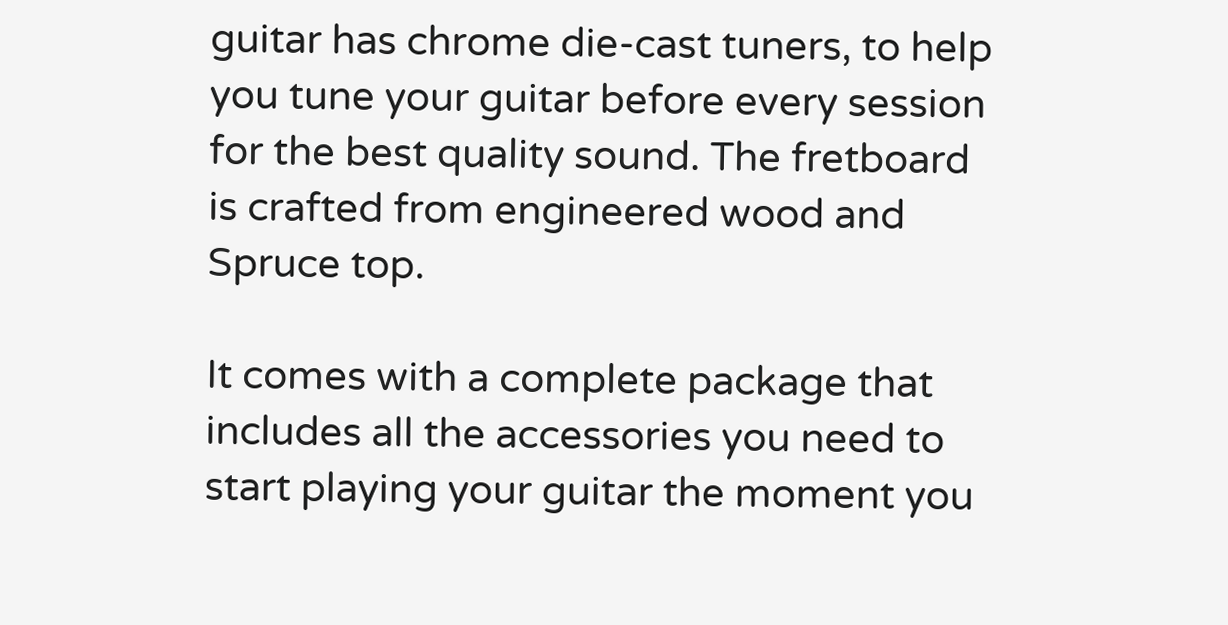guitar has chrome die-cast tuners, to help you tune your guitar before every session for the best quality sound. The fretboard is crafted from engineered wood and Spruce top.

It comes with a complete package that includes all the accessories you need to start playing your guitar the moment you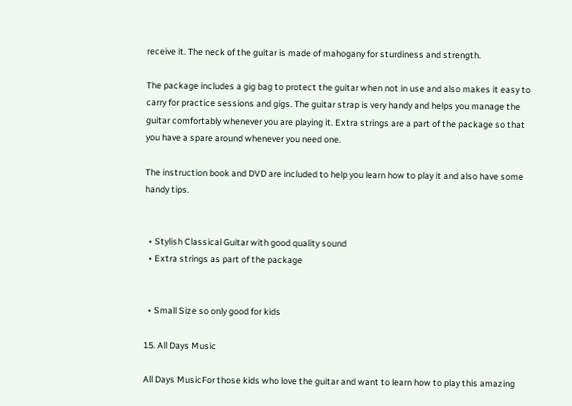receive it. The neck of the guitar is made of mahogany for sturdiness and strength.

The package includes a gig bag to protect the guitar when not in use and also makes it easy to carry for practice sessions and gigs. The guitar strap is very handy and helps you manage the guitar comfortably whenever you are playing it. Extra strings are a part of the package so that you have a spare around whenever you need one.

The instruction book and DVD are included to help you learn how to play it and also have some handy tips.


  • Stylish Classical Guitar with good quality sound
  • Extra strings as part of the package


  • Small Size so only good for kids

15. All Days Music

All Days MusicFor those kids who love the guitar and want to learn how to play this amazing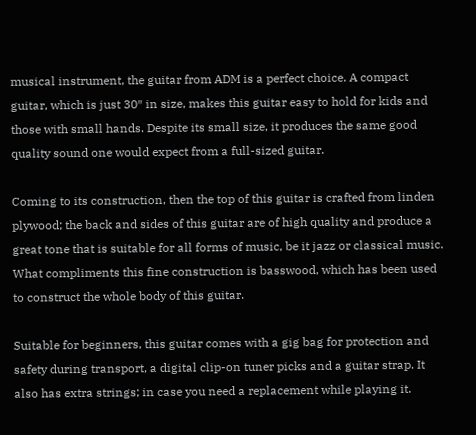musical instrument, the guitar from ADM is a perfect choice. A compact guitar, which is just 30″ in size, makes this guitar easy to hold for kids and those with small hands. Despite its small size, it produces the same good quality sound one would expect from a full-sized guitar.

Coming to its construction, then the top of this guitar is crafted from linden plywood; the back and sides of this guitar are of high quality and produce a great tone that is suitable for all forms of music, be it jazz or classical music. What compliments this fine construction is basswood, which has been used to construct the whole body of this guitar.

Suitable for beginners, this guitar comes with a gig bag for protection and safety during transport, a digital clip-on tuner picks and a guitar strap. It also has extra strings; in case you need a replacement while playing it.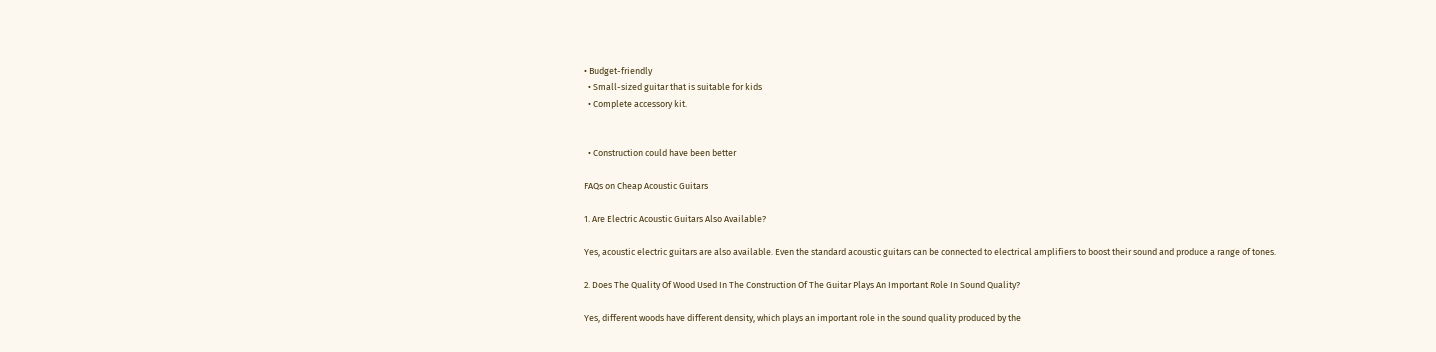• Budget-friendly
  • Small-sized guitar that is suitable for kids
  • Complete accessory kit.


  • Construction could have been better

FAQs on Cheap Acoustic Guitars

1. Are Electric Acoustic Guitars Also Available?

Yes, acoustic electric guitars are also available. Even the standard acoustic guitars can be connected to electrical amplifiers to boost their sound and produce a range of tones.

2. Does The Quality Of Wood Used In The Construction Of The Guitar Plays An Important Role In Sound Quality?

Yes, different woods have different density, which plays an important role in the sound quality produced by the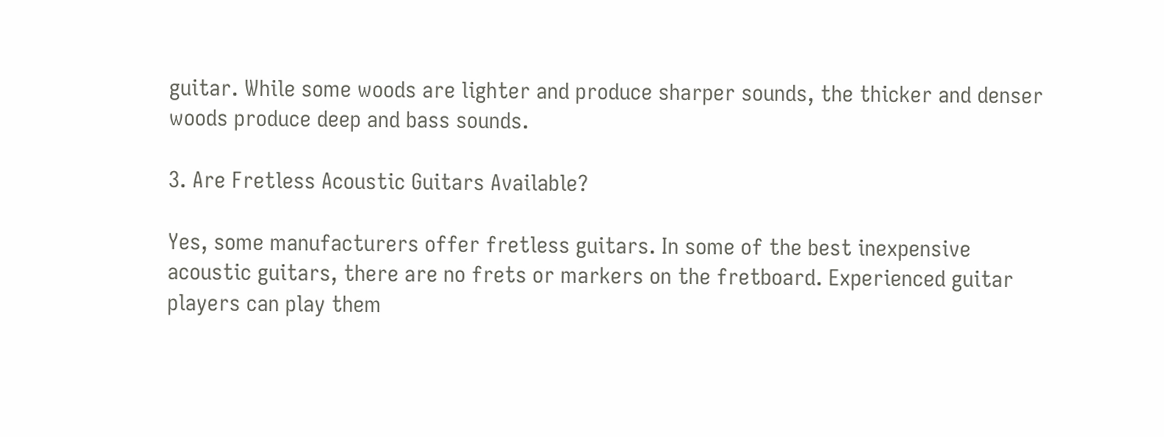guitar. While some woods are lighter and produce sharper sounds, the thicker and denser woods produce deep and bass sounds.

3. Are Fretless Acoustic Guitars Available?

Yes, some manufacturers offer fretless guitars. In some of the best inexpensive acoustic guitars, there are no frets or markers on the fretboard. Experienced guitar players can play them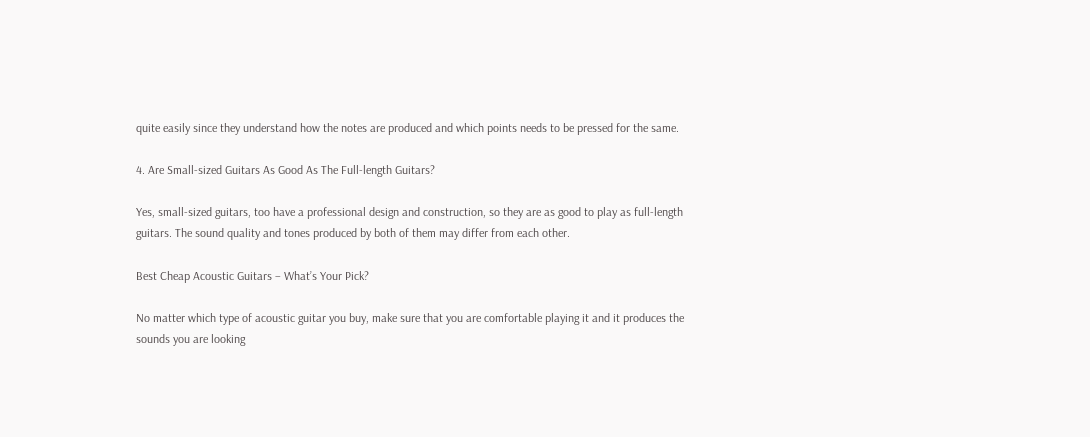quite easily since they understand how the notes are produced and which points needs to be pressed for the same.

4. Are Small-sized Guitars As Good As The Full-length Guitars?

Yes, small-sized guitars, too have a professional design and construction, so they are as good to play as full-length guitars. The sound quality and tones produced by both of them may differ from each other.

Best Cheap Acoustic Guitars – What’s Your Pick?

No matter which type of acoustic guitar you buy, make sure that you are comfortable playing it and it produces the sounds you are looking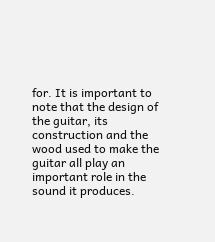for. It is important to note that the design of the guitar, its construction and the wood used to make the guitar all play an important role in the sound it produces.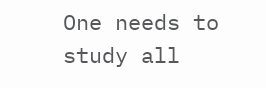One needs to study all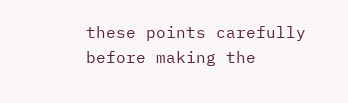these points carefully before making the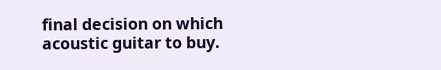final decision on which acoustic guitar to buy.